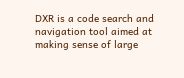DXR is a code search and navigation tool aimed at making sense of large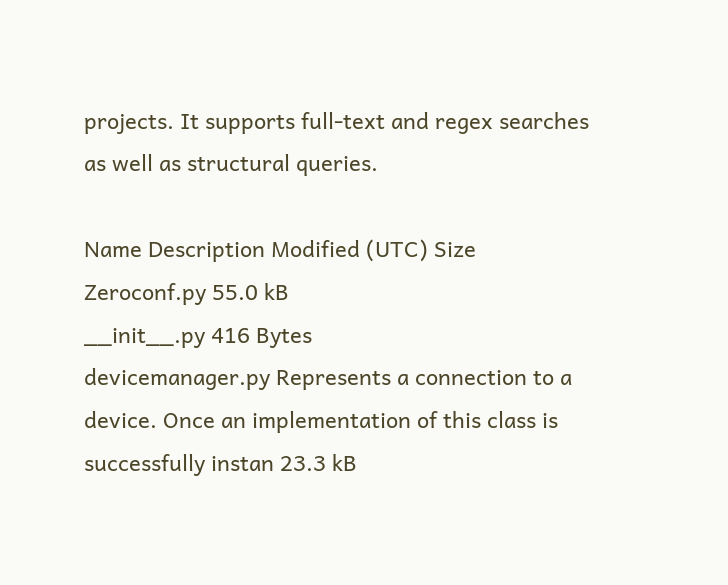projects. It supports full-text and regex searches as well as structural queries.

Name Description Modified (UTC) Size
Zeroconf.py 55.0 kB
__init__.py 416 Bytes
devicemanager.py Represents a connection to a device. Once an implementation of this class is successfully instan 23.3 kB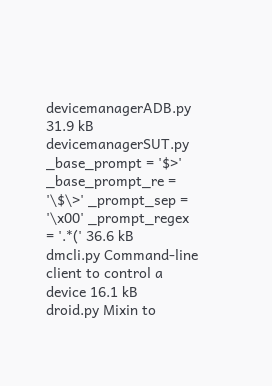devicemanagerADB.py 31.9 kB
devicemanagerSUT.py _base_prompt = '$>' _base_prompt_re = '\$\>' _prompt_sep = '\x00' _prompt_regex = '.*(' 36.6 kB
dmcli.py Command-line client to control a device 16.1 kB
droid.py Mixin to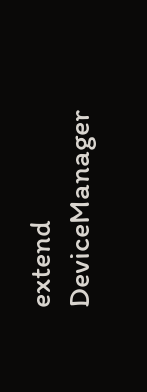extend DeviceManager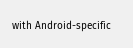with Android-specific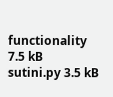functionality 7.5 kB
sutini.py 3.5 kB